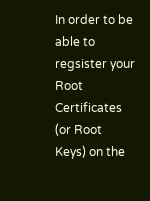In order to be able to regsister your Root Certificates (or Root Keys) on the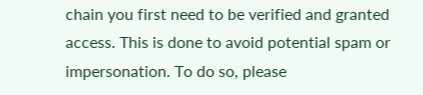chain you first need to be verified and granted access. This is done to avoid potential spam or impersonation. To do so, please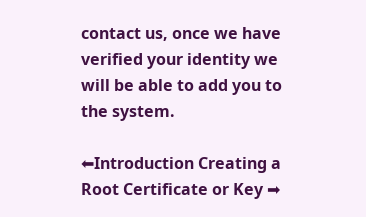contact us, once we have verified your identity we will be able to add you to the system.

⬅Introduction Creating a Root Certificate or Key ➡